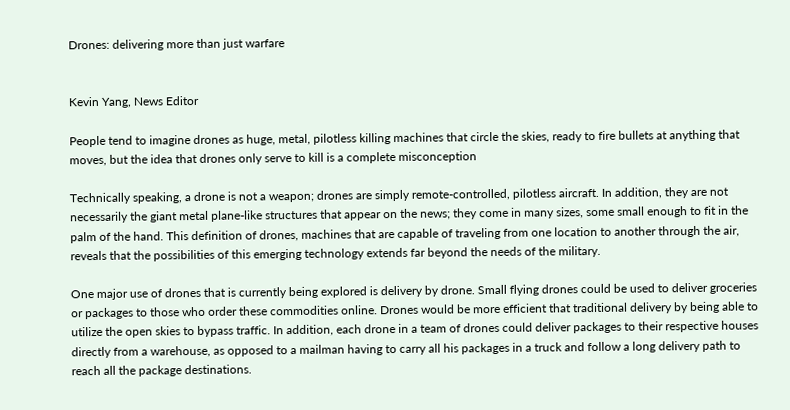Drones: delivering more than just warfare


Kevin Yang, News Editor

People tend to imagine drones as huge, metal, pilotless killing machines that circle the skies, ready to fire bullets at anything that moves, but the idea that drones only serve to kill is a complete misconception

Technically speaking, a drone is not a weapon; drones are simply remote-controlled, pilotless aircraft. In addition, they are not necessarily the giant metal plane-like structures that appear on the news; they come in many sizes, some small enough to fit in the palm of the hand. This definition of drones, machines that are capable of traveling from one location to another through the air, reveals that the possibilities of this emerging technology extends far beyond the needs of the military.

One major use of drones that is currently being explored is delivery by drone. Small flying drones could be used to deliver groceries or packages to those who order these commodities online. Drones would be more efficient that traditional delivery by being able to utilize the open skies to bypass traffic. In addition, each drone in a team of drones could deliver packages to their respective houses directly from a warehouse, as opposed to a mailman having to carry all his packages in a truck and follow a long delivery path to reach all the package destinations.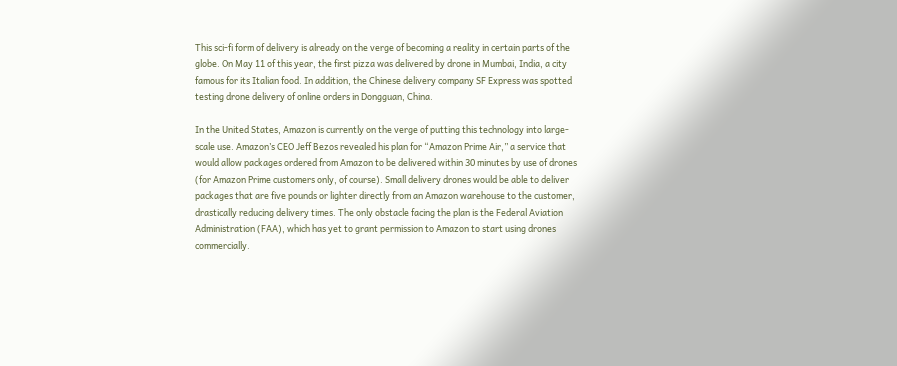This sci-fi form of delivery is already on the verge of becoming a reality in certain parts of the globe. On May 11 of this year, the first pizza was delivered by drone in Mumbai, India, a city famous for its Italian food. In addition, the Chinese delivery company SF Express was spotted testing drone delivery of online orders in Dongguan, China.

In the United States, Amazon is currently on the verge of putting this technology into large-scale use. Amazon’s CEO Jeff Bezos revealed his plan for “Amazon Prime Air,” a service that would allow packages ordered from Amazon to be delivered within 30 minutes by use of drones (for Amazon Prime customers only, of course). Small delivery drones would be able to deliver packages that are five pounds or lighter directly from an Amazon warehouse to the customer, drastically reducing delivery times. The only obstacle facing the plan is the Federal Aviation Administration (FAA), which has yet to grant permission to Amazon to start using drones commercially.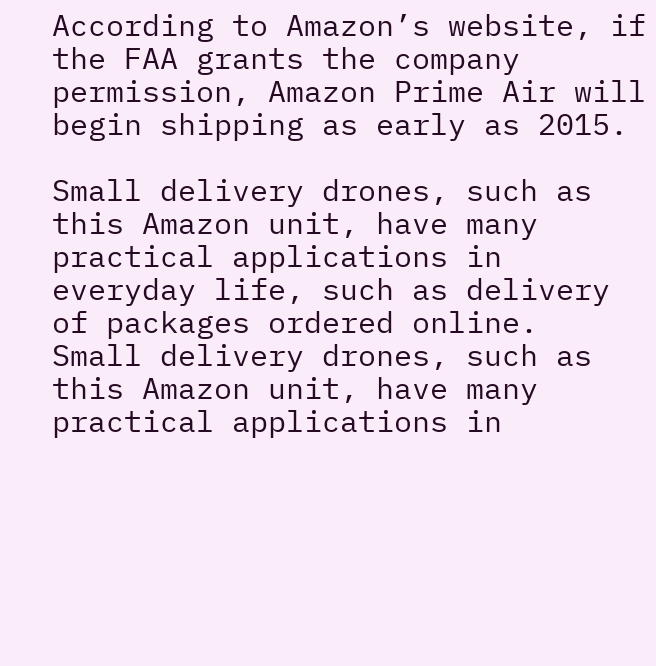According to Amazon’s website, if the FAA grants the company permission, Amazon Prime Air will begin shipping as early as 2015.

Small delivery drones, such as this Amazon unit, have many practical applications in everyday life, such as delivery of packages ordered online.
Small delivery drones, such as this Amazon unit, have many practical applications in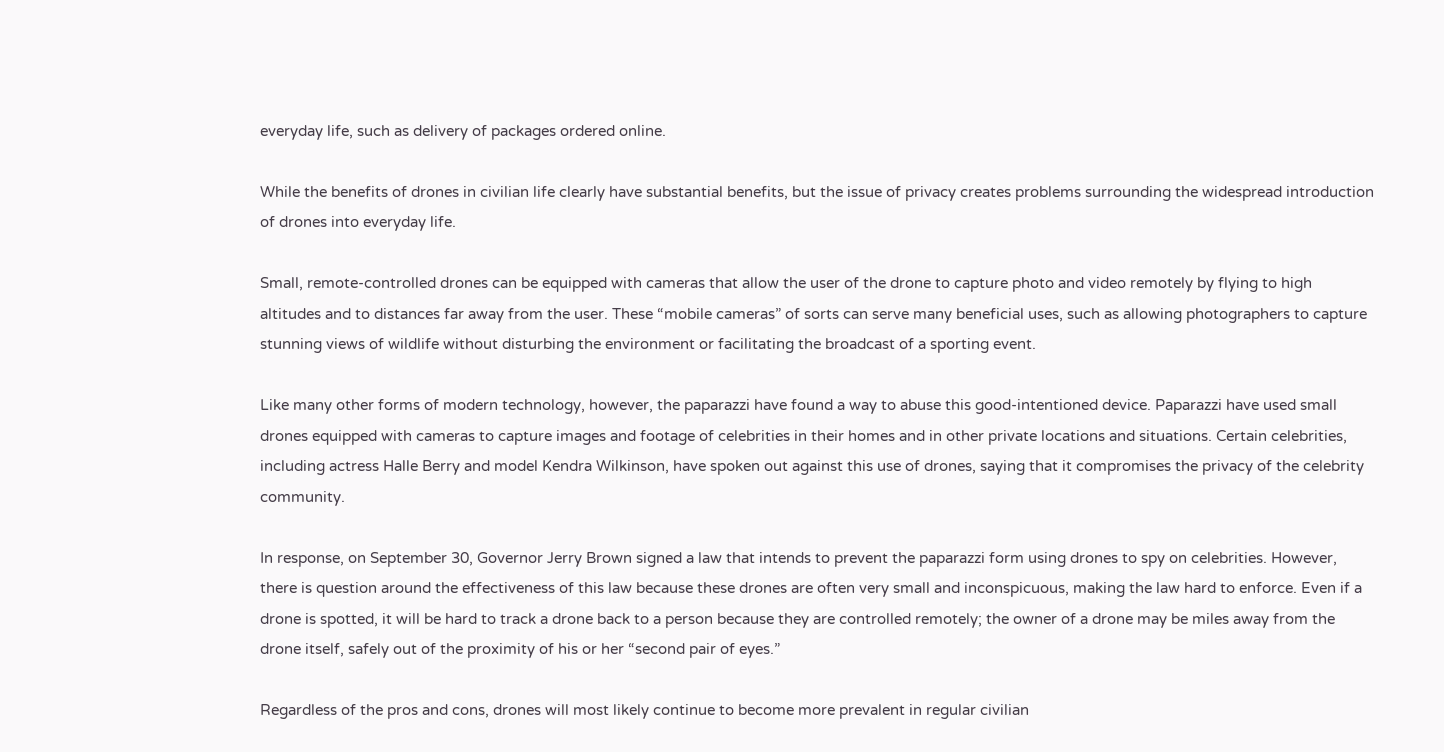everyday life, such as delivery of packages ordered online.

While the benefits of drones in civilian life clearly have substantial benefits, but the issue of privacy creates problems surrounding the widespread introduction of drones into everyday life.

Small, remote-controlled drones can be equipped with cameras that allow the user of the drone to capture photo and video remotely by flying to high altitudes and to distances far away from the user. These “mobile cameras” of sorts can serve many beneficial uses, such as allowing photographers to capture stunning views of wildlife without disturbing the environment or facilitating the broadcast of a sporting event.

Like many other forms of modern technology, however, the paparazzi have found a way to abuse this good-intentioned device. Paparazzi have used small drones equipped with cameras to capture images and footage of celebrities in their homes and in other private locations and situations. Certain celebrities, including actress Halle Berry and model Kendra Wilkinson, have spoken out against this use of drones, saying that it compromises the privacy of the celebrity community.

In response, on September 30, Governor Jerry Brown signed a law that intends to prevent the paparazzi form using drones to spy on celebrities. However, there is question around the effectiveness of this law because these drones are often very small and inconspicuous, making the law hard to enforce. Even if a drone is spotted, it will be hard to track a drone back to a person because they are controlled remotely; the owner of a drone may be miles away from the drone itself, safely out of the proximity of his or her “second pair of eyes.”

Regardless of the pros and cons, drones will most likely continue to become more prevalent in regular civilian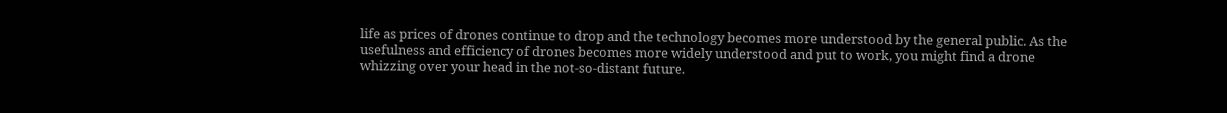life as prices of drones continue to drop and the technology becomes more understood by the general public. As the usefulness and efficiency of drones becomes more widely understood and put to work, you might find a drone whizzing over your head in the not-so-distant future.